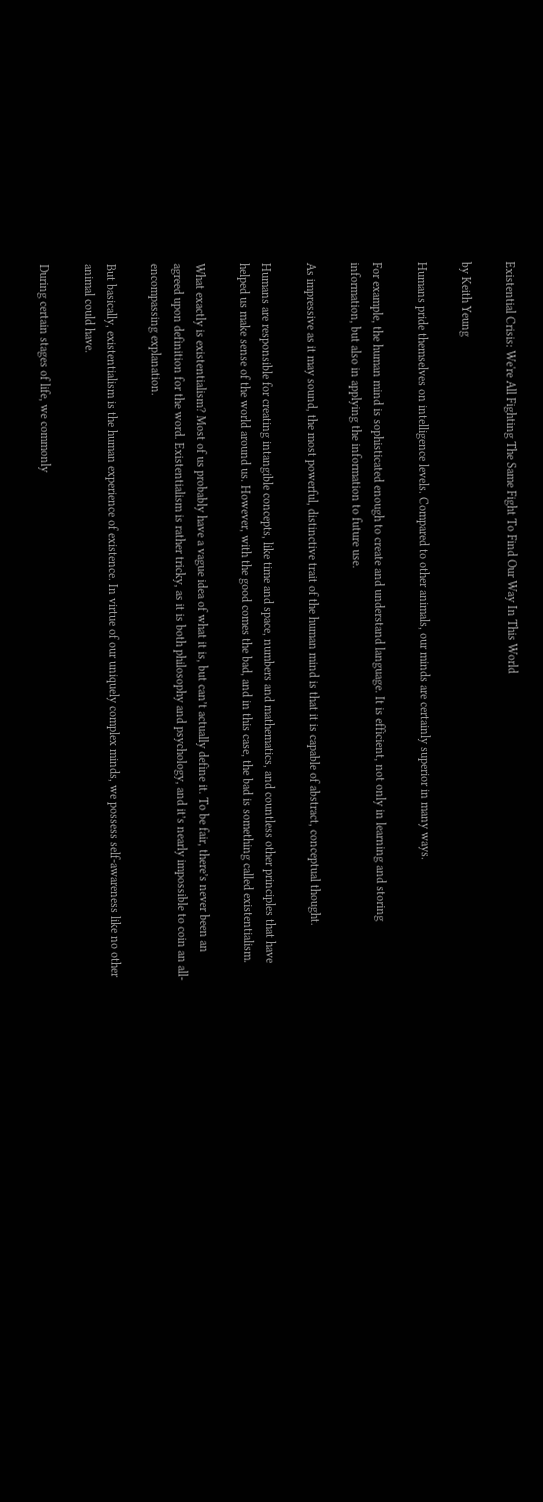Existential Crisis: We're All Fighting The Same Fight To Find Our Way In This World

by Keith Yeung

Humans pride themselves on intelligence levels. Compared to other animals, our minds are certainly superior in many ways.

For example, the human mind is sophisticated enough to create and understand language. It is efficient, not only in learning and storing information, but also in applying the information to future use.

As impressive as it may sound, the most powerful, distinctive trait of the human mind is that it is capable of abstract, conceptual thought.

Humans are responsible for creating intangible concepts, like time and space, numbers and mathematics, and countless other principles that have helped us make sense of the world around us. However, with the good comes the bad, and in this case, the bad is something called existentialism.

What exactly is existentialism? Most of us probably have a vague idea of what it is, but can’t actually define it. To be fair, there’s never been an agreed upon definition for the word. Existentialism is rather tricky, as it is both philosophy and psychology, and it’s nearly impossible to coin an all-encompassing explanation.

But basically, existentialism is the human experience of existence. In virtue of our uniquely complex minds, we possess self-awareness like no other animal could have.

During certain stages of life, we commonly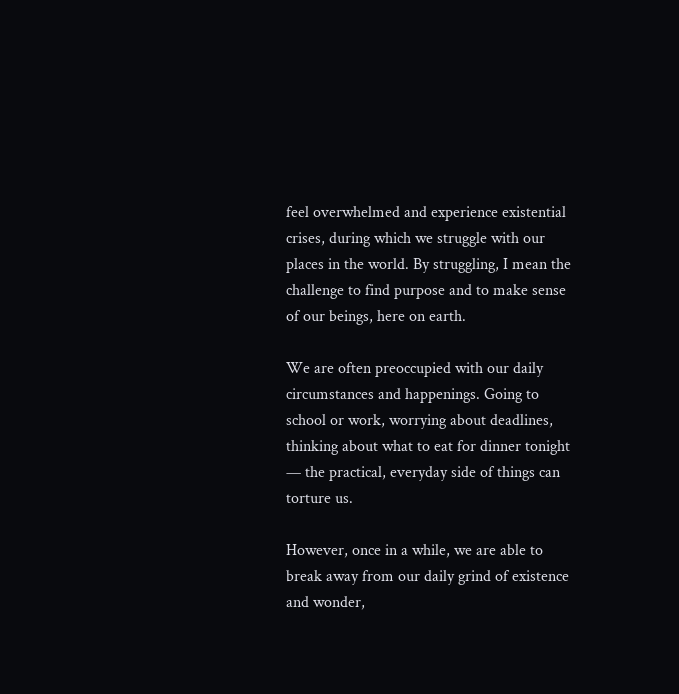feel overwhelmed and experience existential crises, during which we struggle with our places in the world. By struggling, I mean the challenge to find purpose and to make sense of our beings, here on earth.

We are often preoccupied with our daily circumstances and happenings. Going to school or work, worrying about deadlines, thinking about what to eat for dinner tonight — the practical, everyday side of things can torture us.

However, once in a while, we are able to break away from our daily grind of existence and wonder,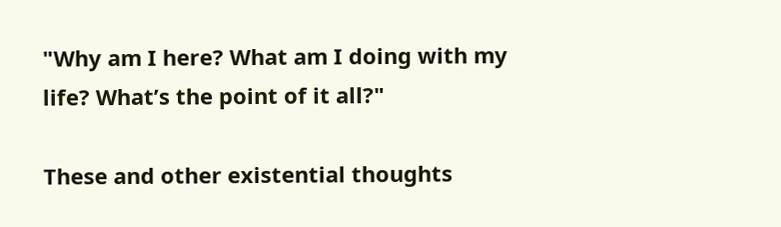"Why am I here? What am I doing with my life? What’s the point of it all?"

These and other existential thoughts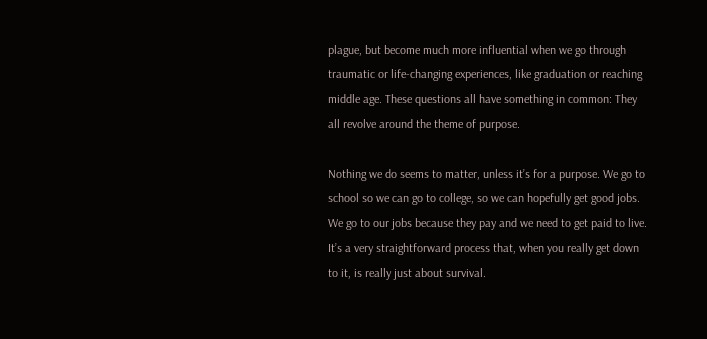plague, but become much more influential when we go through traumatic or life-changing experiences, like graduation or reaching middle age. These questions all have something in common: They all revolve around the theme of purpose.

Nothing we do seems to matter, unless it’s for a purpose. We go to school so we can go to college, so we can hopefully get good jobs. We go to our jobs because they pay and we need to get paid to live. It’s a very straightforward process that, when you really get down to it, is really just about survival.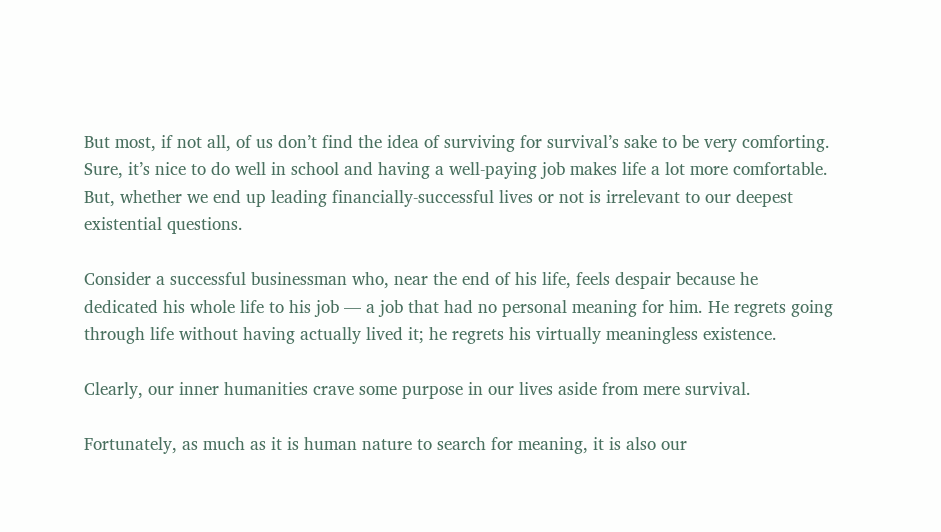But most, if not all, of us don’t find the idea of surviving for survival’s sake to be very comforting. Sure, it’s nice to do well in school and having a well-paying job makes life a lot more comfortable. But, whether we end up leading financially-successful lives or not is irrelevant to our deepest existential questions.

Consider a successful businessman who, near the end of his life, feels despair because he dedicated his whole life to his job — a job that had no personal meaning for him. He regrets going through life without having actually lived it; he regrets his virtually meaningless existence.

Clearly, our inner humanities crave some purpose in our lives aside from mere survival.

Fortunately, as much as it is human nature to search for meaning, it is also our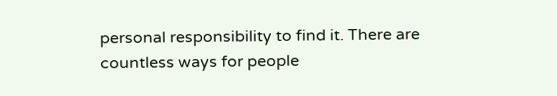personal responsibility to find it. There are countless ways for people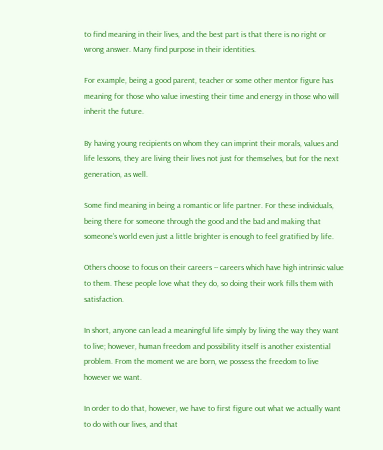to find meaning in their lives, and the best part is that there is no right or wrong answer. Many find purpose in their identities.

For example, being a good parent, teacher or some other mentor figure has meaning for those who value investing their time and energy in those who will inherit the future.

By having young recipients on whom they can imprint their morals, values and life lessons, they are living their lives not just for themselves, but for the next generation, as well.

Some find meaning in being a romantic or life partner. For these individuals, being there for someone through the good and the bad and making that someone’s world even just a little brighter is enough to feel gratified by life.

Others choose to focus on their careers -- careers which have high intrinsic value to them. These people love what they do, so doing their work fills them with satisfaction.

In short, anyone can lead a meaningful life simply by living the way they want to live; however, human freedom and possibility itself is another existential problem. From the moment we are born, we possess the freedom to live however we want.

In order to do that, however, we have to first figure out what we actually want to do with our lives, and that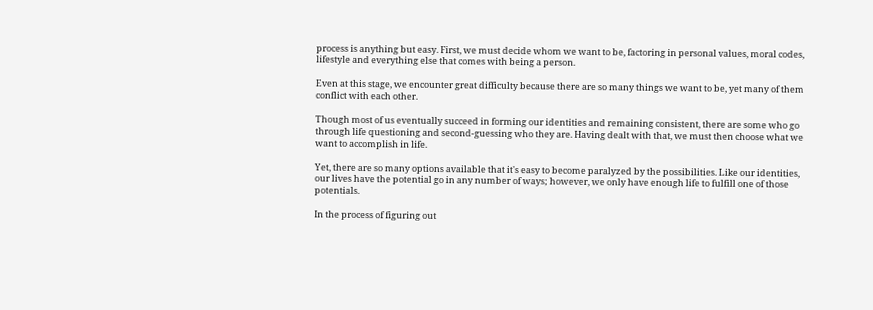process is anything but easy. First, we must decide whom we want to be, factoring in personal values, moral codes, lifestyle and everything else that comes with being a person.

Even at this stage, we encounter great difficulty because there are so many things we want to be, yet many of them conflict with each other.

Though most of us eventually succeed in forming our identities and remaining consistent, there are some who go through life questioning and second-guessing who they are. Having dealt with that, we must then choose what we want to accomplish in life.

Yet, there are so many options available that it's easy to become paralyzed by the possibilities. Like our identities, our lives have the potential go in any number of ways; however, we only have enough life to fulfill one of those potentials.

In the process of figuring out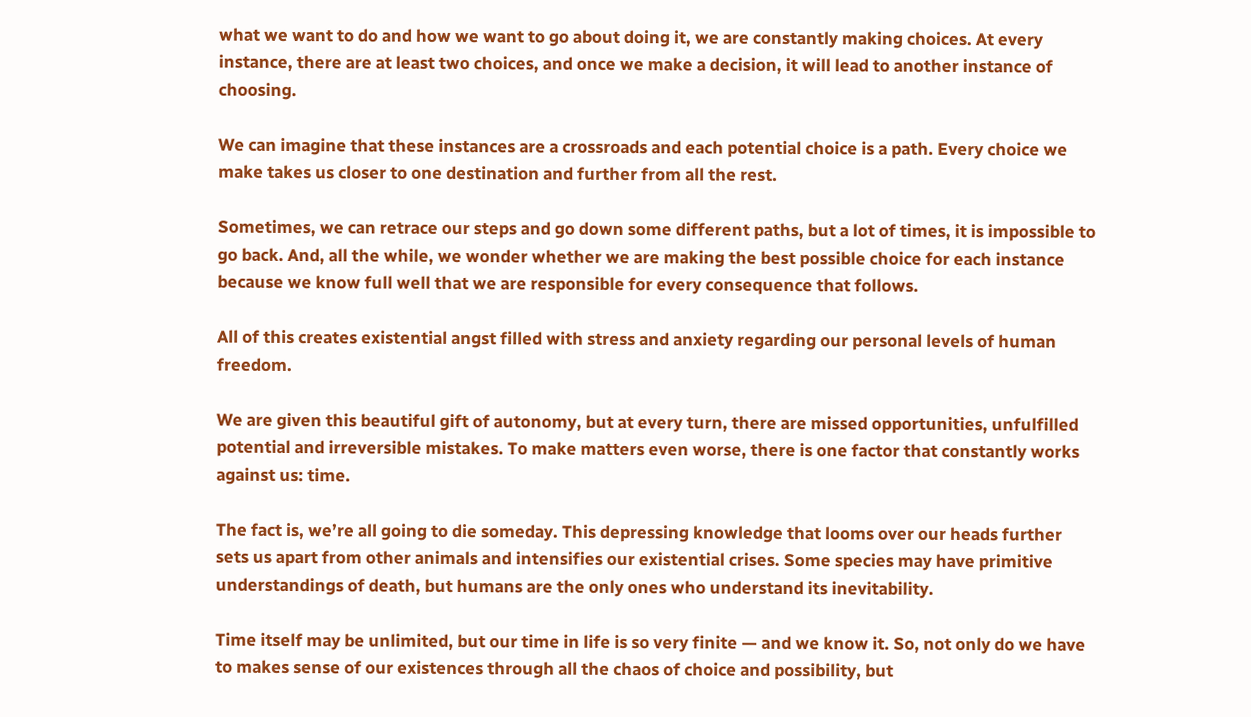what we want to do and how we want to go about doing it, we are constantly making choices. At every instance, there are at least two choices, and once we make a decision, it will lead to another instance of choosing.

We can imagine that these instances are a crossroads and each potential choice is a path. Every choice we make takes us closer to one destination and further from all the rest.

Sometimes, we can retrace our steps and go down some different paths, but a lot of times, it is impossible to go back. And, all the while, we wonder whether we are making the best possible choice for each instance because we know full well that we are responsible for every consequence that follows.

All of this creates existential angst filled with stress and anxiety regarding our personal levels of human freedom.

We are given this beautiful gift of autonomy, but at every turn, there are missed opportunities, unfulfilled potential and irreversible mistakes. To make matters even worse, there is one factor that constantly works against us: time.

The fact is, we’re all going to die someday. This depressing knowledge that looms over our heads further sets us apart from other animals and intensifies our existential crises. Some species may have primitive understandings of death, but humans are the only ones who understand its inevitability.

Time itself may be unlimited, but our time in life is so very finite — and we know it. So, not only do we have to makes sense of our existences through all the chaos of choice and possibility, but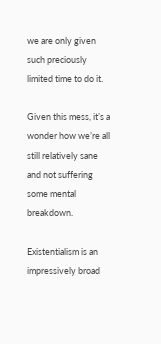we are only given such preciously limited time to do it.

Given this mess, it’s a wonder how we’re all still relatively sane and not suffering some mental breakdown.

Existentialism is an impressively broad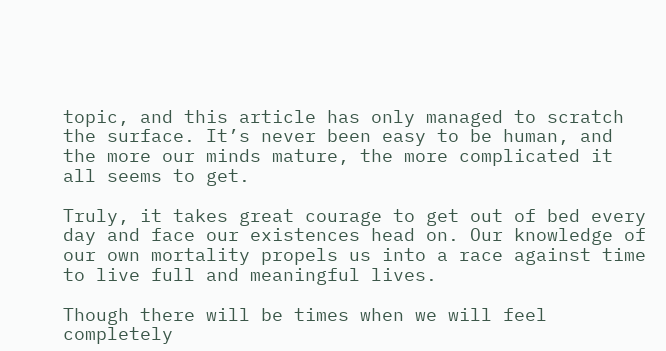topic, and this article has only managed to scratch the surface. It’s never been easy to be human, and the more our minds mature, the more complicated it all seems to get.

Truly, it takes great courage to get out of bed every day and face our existences head on. Our knowledge of our own mortality propels us into a race against time to live full and meaningful lives.

Though there will be times when we will feel completely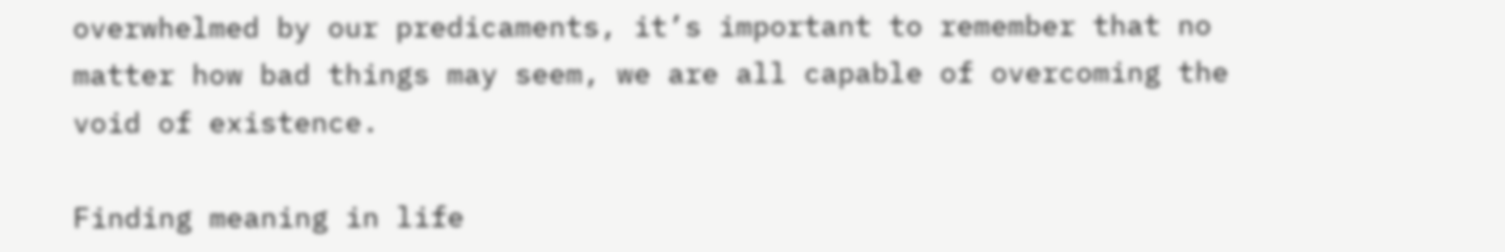overwhelmed by our predicaments, it’s important to remember that no matter how bad things may seem, we are all capable of overcoming the void of existence.

Finding meaning in life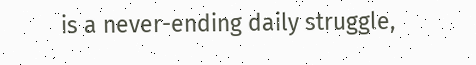is a never-ending daily struggle,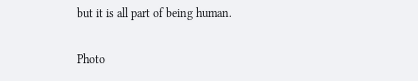but it is all part of being human.

Photo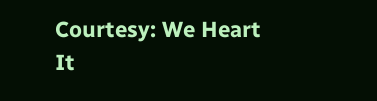Courtesy: We Heart It